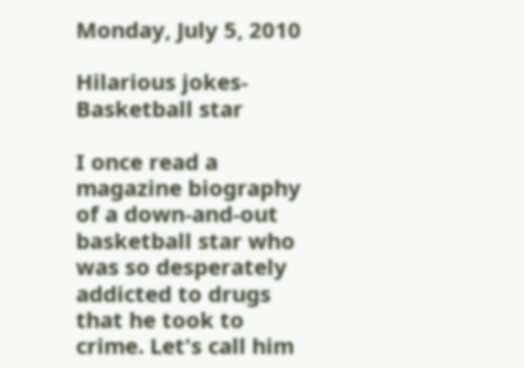Monday, July 5, 2010

Hilarious jokes-Basketball star

I once read a magazine biography of a down-and-out basketball star who was so desperately addicted to drugs that he took to crime. Let's call him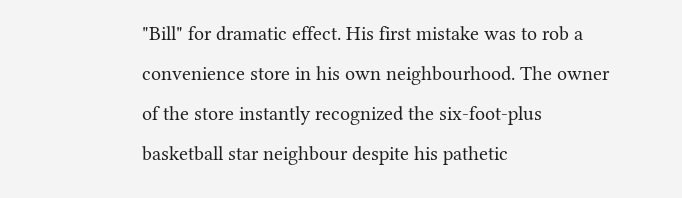"Bill" for dramatic effect. His first mistake was to rob a convenience store in his own neighbourhood. The owner of the store instantly recognized the six-foot-plus basketball star neighbour despite his pathetic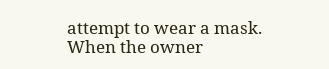attempt to wear a mask. When the owner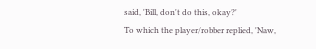said, 'Bill, don't do this, okay?'
To which the player/robber replied, 'Naw,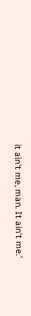it ain't me, man. It ain't me.'